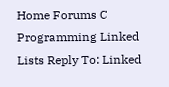Home Forums C Programming Linked Lists Reply To: Linked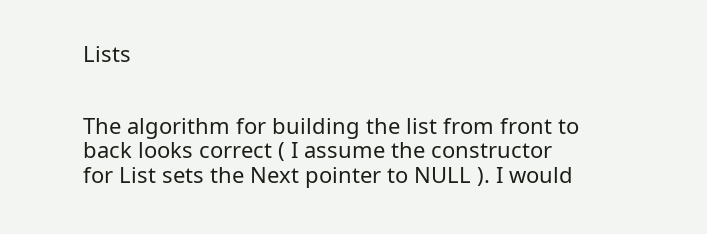Lists


The algorithm for building the list from front to back looks correct ( I assume the constructor for List sets the Next pointer to NULL ). I would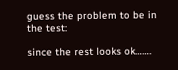guess the problem to be in the test:

since the rest looks ok…….